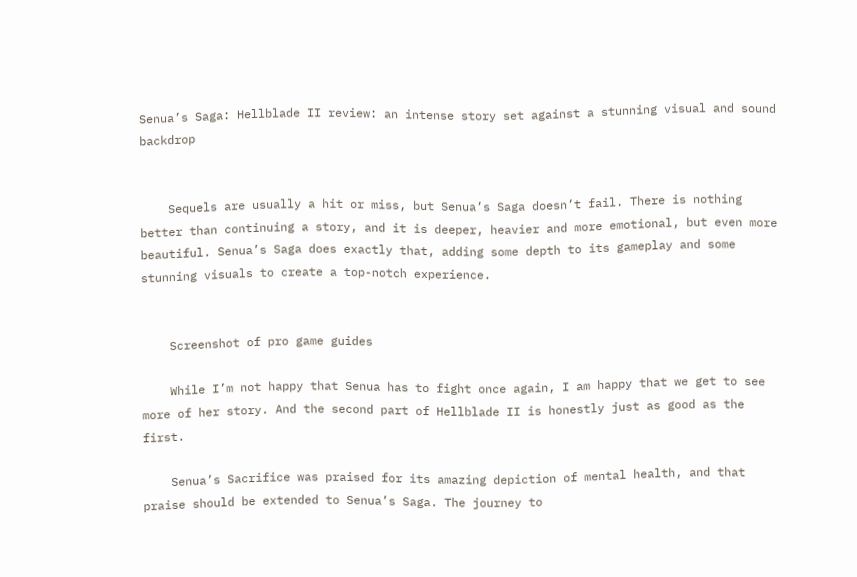Senua’s Saga: Hellblade II review: an intense story set against a stunning visual and sound backdrop


    Sequels are usually a hit or miss, but Senua’s Saga doesn’t fail. There is nothing better than continuing a story, and it is deeper, heavier and more emotional, but even more beautiful. Senua’s Saga does exactly that, adding some depth to its gameplay and some stunning visuals to create a top-notch experience.


    Screenshot of pro game guides

    While I’m not happy that Senua has to fight once again, I am happy that we get to see more of her story. And the second part of Hellblade II is honestly just as good as the first.

    Senua’s Sacrifice was praised for its amazing depiction of mental health, and that praise should be extended to Senua’s Saga. The journey to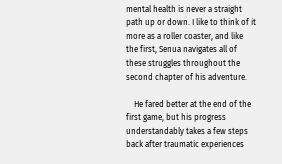mental health is never a straight path up or down. I like to think of it more as a roller coaster, and like the first, Senua navigates all of these struggles throughout the second chapter of his adventure.

    He fared better at the end of the first game, but his progress understandably takes a few steps back after traumatic experiences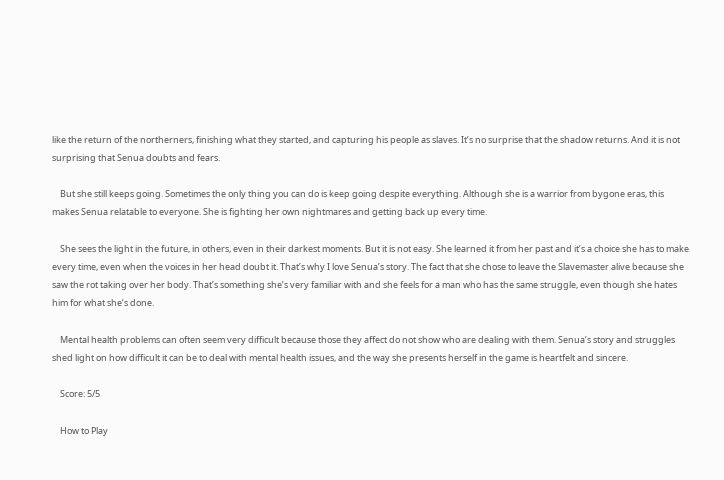like the return of the northerners, finishing what they started, and capturing his people as slaves. It’s no surprise that the shadow returns. And it is not surprising that Senua doubts and fears.

    But she still keeps going. Sometimes the only thing you can do is keep going despite everything. Although she is a warrior from bygone eras, this makes Senua relatable to everyone. She is fighting her own nightmares and getting back up every time.

    She sees the light in the future, in others, even in their darkest moments. But it is not easy. She learned it from her past and it’s a choice she has to make every time, even when the voices in her head doubt it. That’s why I love Senua’s story. The fact that she chose to leave the Slavemaster alive because she saw the rot taking over her body. That’s something she’s very familiar with and she feels for a man who has the same struggle, even though she hates him for what she’s done.

    Mental health problems can often seem very difficult because those they affect do not show who are dealing with them. Senua’s story and struggles shed light on how difficult it can be to deal with mental health issues, and the way she presents herself in the game is heartfelt and sincere.

    Score: 5/5

    How to Play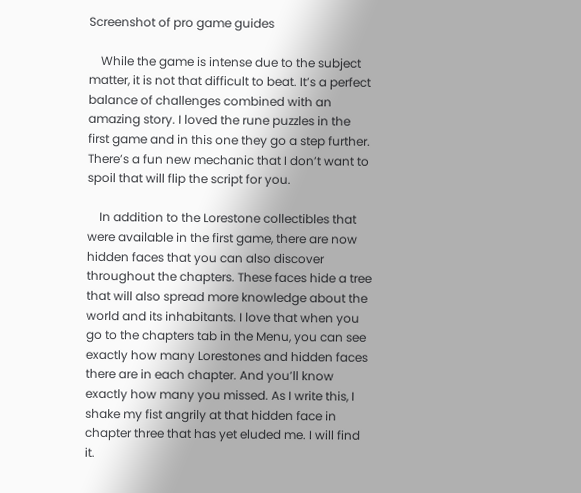Screenshot of pro game guides

    While the game is intense due to the subject matter, it is not that difficult to beat. It’s a perfect balance of challenges combined with an amazing story. I loved the rune puzzles in the first game and in this one they go a step further. There’s a fun new mechanic that I don’t want to spoil that will flip the script for you.

    In addition to the Lorestone collectibles that were available in the first game, there are now hidden faces that you can also discover throughout the chapters. These faces hide a tree that will also spread more knowledge about the world and its inhabitants. I love that when you go to the chapters tab in the Menu, you can see exactly how many Lorestones and hidden faces there are in each chapter. And you’ll know exactly how many you missed. As I write this, I shake my fist angrily at that hidden face in chapter three that has yet eluded me. I will find it.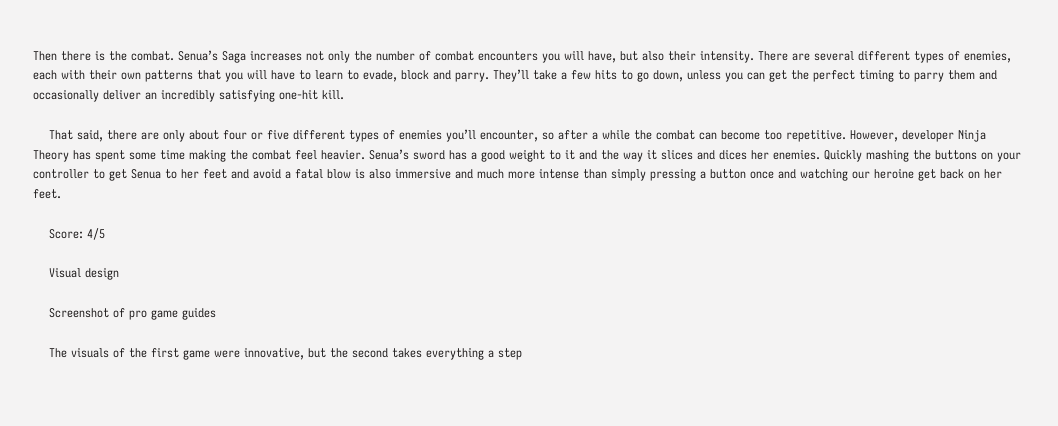Then there is the combat. Senua’s Saga increases not only the number of combat encounters you will have, but also their intensity. There are several different types of enemies, each with their own patterns that you will have to learn to evade, block and parry. They’ll take a few hits to go down, unless you can get the perfect timing to parry them and occasionally deliver an incredibly satisfying one-hit kill.

    That said, there are only about four or five different types of enemies you’ll encounter, so after a while the combat can become too repetitive. However, developer Ninja Theory has spent some time making the combat feel heavier. Senua’s sword has a good weight to it and the way it slices and dices her enemies. Quickly mashing the buttons on your controller to get Senua to her feet and avoid a fatal blow is also immersive and much more intense than simply pressing a button once and watching our heroine get back on her feet.

    Score: 4/5

    Visual design

    Screenshot of pro game guides

    The visuals of the first game were innovative, but the second takes everything a step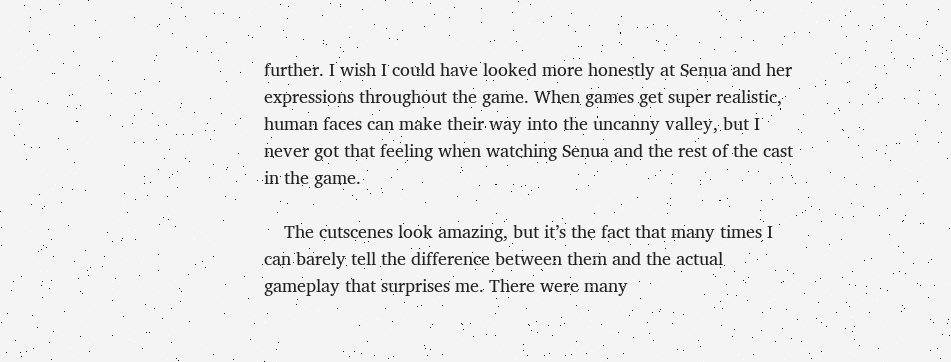further. I wish I could have looked more honestly at Senua and her expressions throughout the game. When games get super realistic, human faces can make their way into the uncanny valley, but I never got that feeling when watching Senua and the rest of the cast in the game.

    The cutscenes look amazing, but it’s the fact that many times I can barely tell the difference between them and the actual gameplay that surprises me. There were many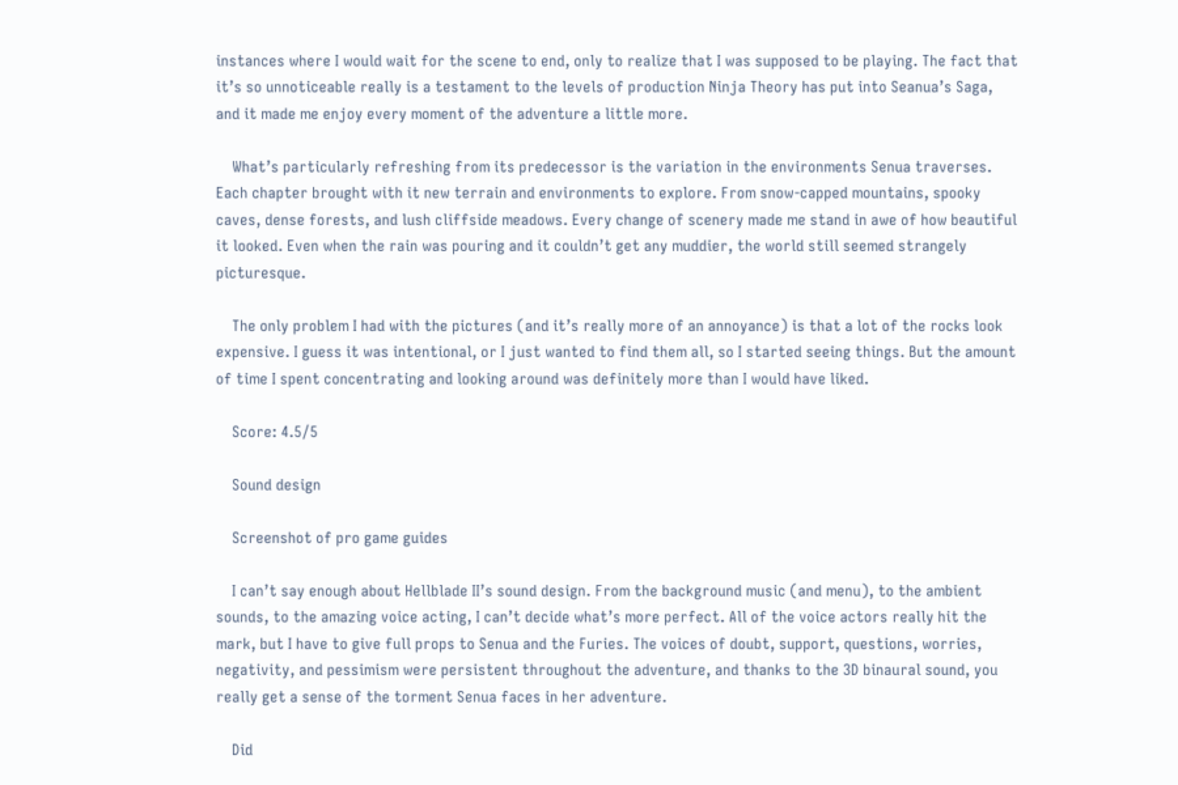instances where I would wait for the scene to end, only to realize that I was supposed to be playing. The fact that it’s so unnoticeable really is a testament to the levels of production Ninja Theory has put into Seanua’s Saga, and it made me enjoy every moment of the adventure a little more.

    What’s particularly refreshing from its predecessor is the variation in the environments Senua traverses. Each chapter brought with it new terrain and environments to explore. From snow-capped mountains, spooky caves, dense forests, and lush cliffside meadows. Every change of scenery made me stand in awe of how beautiful it looked. Even when the rain was pouring and it couldn’t get any muddier, the world still seemed strangely picturesque.

    The only problem I had with the pictures (and it’s really more of an annoyance) is that a lot of the rocks look expensive. I guess it was intentional, or I just wanted to find them all, so I started seeing things. But the amount of time I spent concentrating and looking around was definitely more than I would have liked.

    Score: 4.5/5

    Sound design

    Screenshot of pro game guides

    I can’t say enough about Hellblade II’s sound design. From the background music (and menu), to the ambient sounds, to the amazing voice acting, I can’t decide what’s more perfect. All of the voice actors really hit the mark, but I have to give full props to Senua and the Furies. The voices of doubt, support, questions, worries, negativity, and pessimism were persistent throughout the adventure, and thanks to the 3D binaural sound, you really get a sense of the torment Senua faces in her adventure.

    Did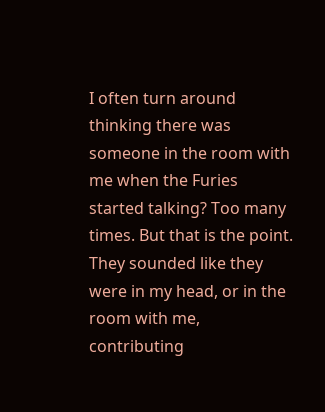I often turn around thinking there was someone in the room with me when the Furies started talking? Too many times. But that is the point. They sounded like they were in my head, or in the room with me, contributing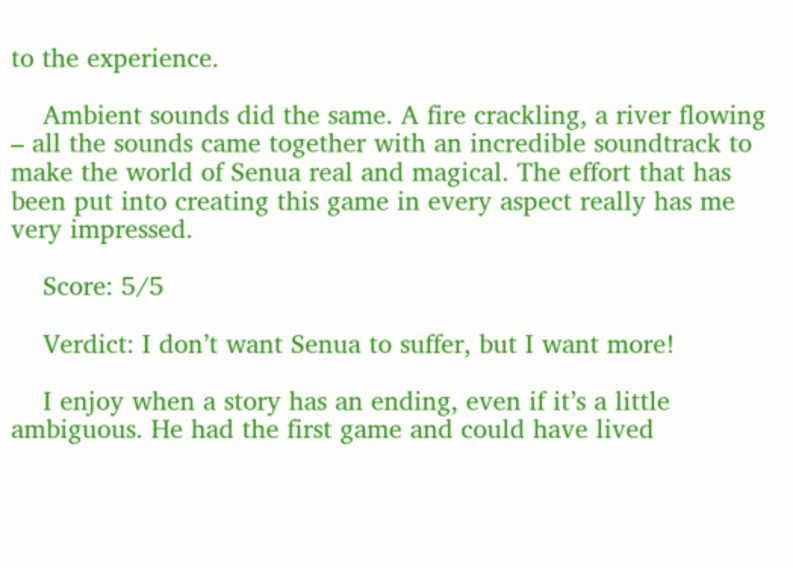to the experience.

    Ambient sounds did the same. A fire crackling, a river flowing – all the sounds came together with an incredible soundtrack to make the world of Senua real and magical. The effort that has been put into creating this game in every aspect really has me very impressed.

    Score: 5/5

    Verdict: I don’t want Senua to suffer, but I want more!

    I enjoy when a story has an ending, even if it’s a little ambiguous. He had the first game and could have lived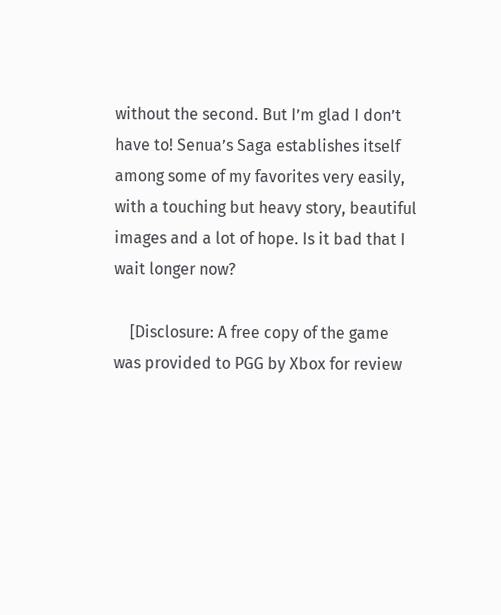without the second. But I’m glad I don’t have to! Senua’s Saga establishes itself among some of my favorites very easily, with a touching but heavy story, beautiful images and a lot of hope. Is it bad that I wait longer now?

    [Disclosure: A free copy of the game was provided to PGG by Xbox for review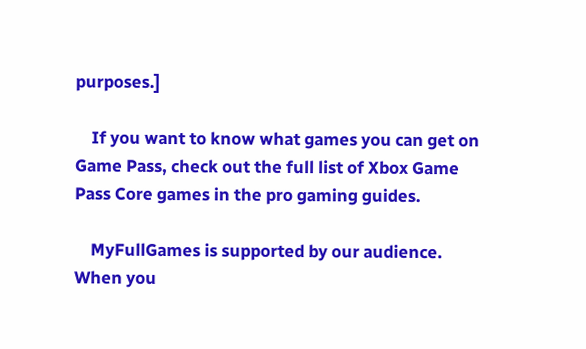purposes.]

    If you want to know what games you can get on Game Pass, check out the full list of Xbox Game Pass Core games in the pro gaming guides.

    MyFullGames is supported by our audience. When you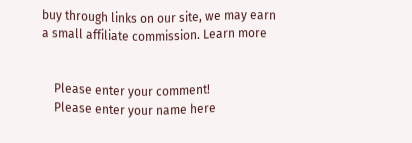buy through links on our site, we may earn a small affiliate commission. Learn more


    Please enter your comment!
    Please enter your name here